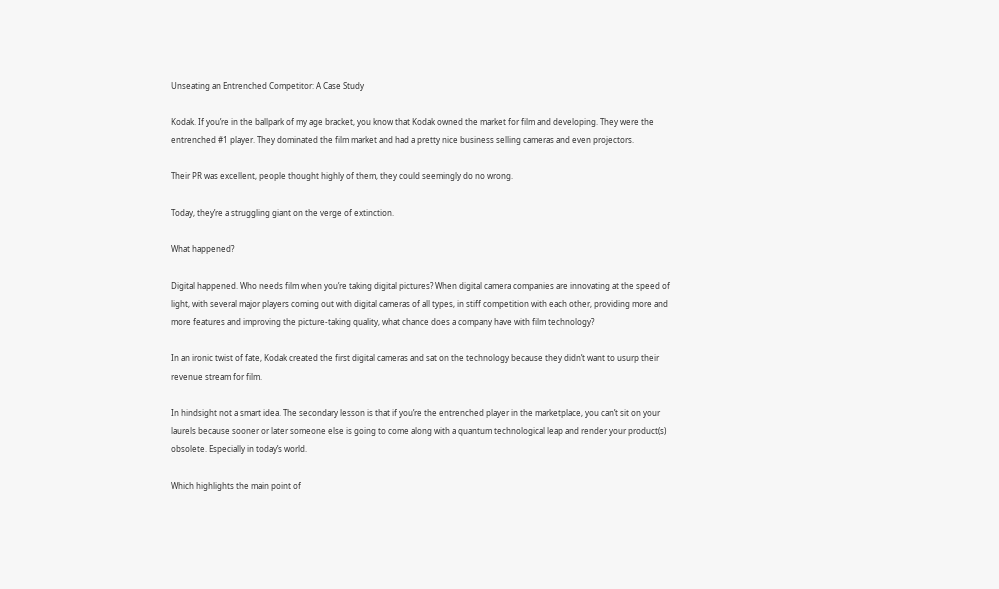Unseating an Entrenched Competitor: A Case Study

Kodak. If you’re in the ballpark of my age bracket, you know that Kodak owned the market for film and developing. They were the entrenched #1 player. They dominated the film market and had a pretty nice business selling cameras and even projectors.

Their PR was excellent, people thought highly of them, they could seemingly do no wrong.

Today, they’re a struggling giant on the verge of extinction.

What happened?

Digital happened. Who needs film when you’re taking digital pictures? When digital camera companies are innovating at the speed of light, with several major players coming out with digital cameras of all types, in stiff competition with each other, providing more and more features and improving the picture-taking quality, what chance does a company have with film technology?

In an ironic twist of fate, Kodak created the first digital cameras and sat on the technology because they didn’t want to usurp their revenue stream for film.

In hindsight not a smart idea. The secondary lesson is that if you’re the entrenched player in the marketplace, you can’t sit on your laurels because sooner or later someone else is going to come along with a quantum technological leap and render your product(s) obsolete. Especially in today’s world.

Which highlights the main point of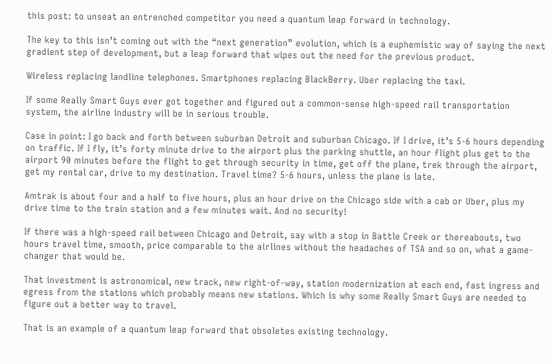this post: to unseat an entrenched competitor you need a quantum leap forward in technology.

The key to this isn’t coming out with the “next generation” evolution, which is a euphemistic way of saying the next gradient step of development, but a leap forward that wipes out the need for the previous product.

Wireless replacing landline telephones. Smartphones replacing BlackBerry. Uber replacing the taxi.

If some Really Smart Guys ever got together and figured out a common-sense high-speed rail transportation system, the airline industry will be in serious trouble.

Case in point: I go back and forth between suburban Detroit and suburban Chicago. If I drive, it’s 5-6 hours depending on traffic. If I fly, it’s forty minute drive to the airport plus the parking shuttle, an hour flight plus get to the airport 90 minutes before the flight to get through security in time, get off the plane, trek through the airport, get my rental car, drive to my destination. Travel time? 5-6 hours, unless the plane is late.

Amtrak is about four and a half to five hours, plus an hour drive on the Chicago side with a cab or Uber, plus my drive time to the train station and a few minutes wait. And no security!

If there was a high-speed rail between Chicago and Detroit, say with a stop in Battle Creek or thereabouts, two hours travel time, smooth, price comparable to the airlines without the headaches of TSA and so on, what a game-changer that would be.

That investment is astronomical, new track, new right-of-way, station modernization at each end, fast ingress and egress from the stations which probably means new stations. Which is why some Really Smart Guys are needed to figure out a better way to travel.

That is an example of a quantum leap forward that obsoletes existing technology.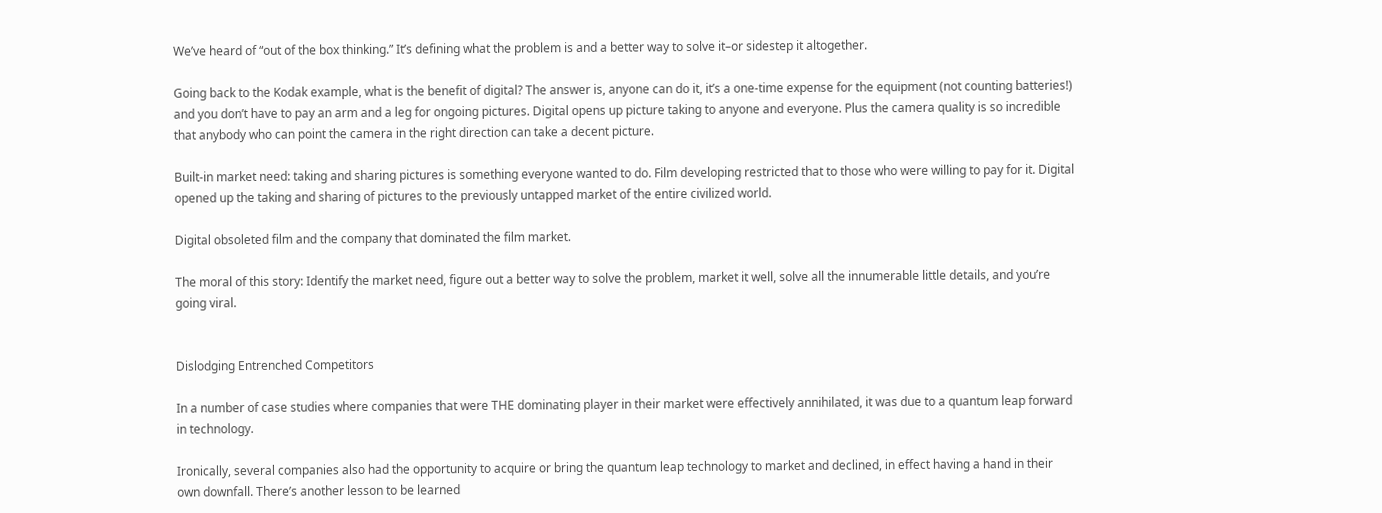We’ve heard of “out of the box thinking.” It’s defining what the problem is and a better way to solve it–or sidestep it altogether.

Going back to the Kodak example, what is the benefit of digital? The answer is, anyone can do it, it’s a one-time expense for the equipment (not counting batteries!) and you don’t have to pay an arm and a leg for ongoing pictures. Digital opens up picture taking to anyone and everyone. Plus the camera quality is so incredible that anybody who can point the camera in the right direction can take a decent picture.

Built-in market need: taking and sharing pictures is something everyone wanted to do. Film developing restricted that to those who were willing to pay for it. Digital opened up the taking and sharing of pictures to the previously untapped market of the entire civilized world.

Digital obsoleted film and the company that dominated the film market.

The moral of this story: Identify the market need, figure out a better way to solve the problem, market it well, solve all the innumerable little details, and you’re going viral.


Dislodging Entrenched Competitors

In a number of case studies where companies that were THE dominating player in their market were effectively annihilated, it was due to a quantum leap forward in technology.

Ironically, several companies also had the opportunity to acquire or bring the quantum leap technology to market and declined, in effect having a hand in their own downfall. There’s another lesson to be learned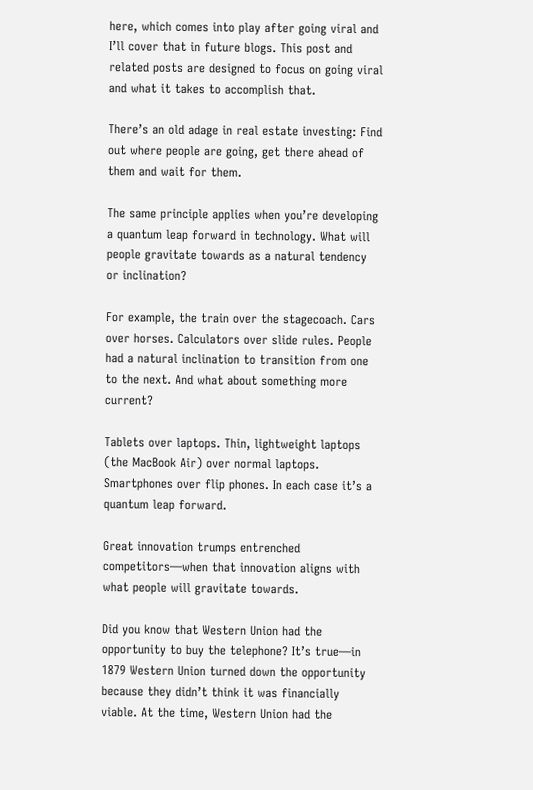here, which comes into play after going viral and I’ll cover that in future blogs. This post and related posts are designed to focus on going viral and what it takes to accomplish that.

There’s an old adage in real estate investing: Find out where people are going, get there ahead of them and wait for them.

The same principle applies when you’re developing a quantum leap forward in technology. What will people gravitate towards as a natural tendency or inclination?

For example, the train over the stagecoach. Cars over horses. Calculators over slide rules. People had a natural inclination to transition from one to the next. And what about something more current?

Tablets over laptops. Thin, lightweight laptops (the MacBook Air) over normal laptops. Smartphones over flip phones. In each case it’s a quantum leap forward.

Great innovation trumps entrenched competitors—when that innovation aligns with what people will gravitate towards.

Did you know that Western Union had the opportunity to buy the telephone? It’s true—in 1879 Western Union turned down the opportunity because they didn’t think it was financially viable. At the time, Western Union had the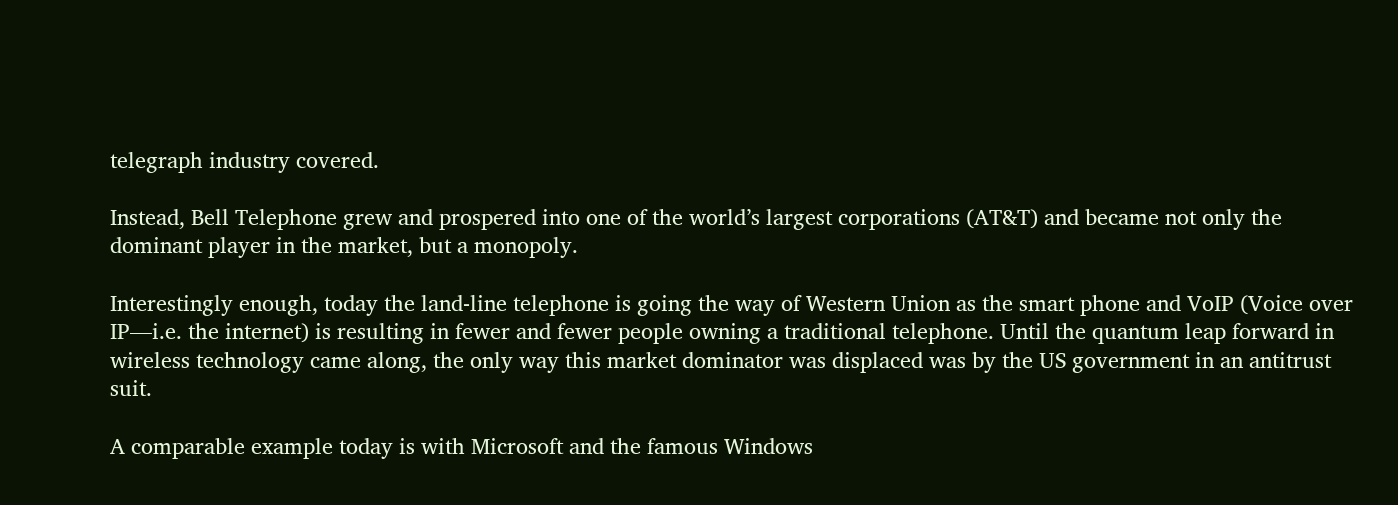telegraph industry covered.

Instead, Bell Telephone grew and prospered into one of the world’s largest corporations (AT&T) and became not only the dominant player in the market, but a monopoly.

Interestingly enough, today the land-line telephone is going the way of Western Union as the smart phone and VoIP (Voice over IP—i.e. the internet) is resulting in fewer and fewer people owning a traditional telephone. Until the quantum leap forward in wireless technology came along, the only way this market dominator was displaced was by the US government in an antitrust suit.

A comparable example today is with Microsoft and the famous Windows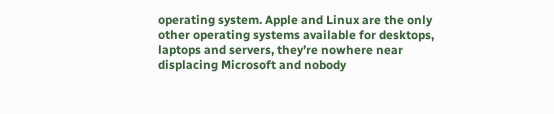operating system. Apple and Linux are the only other operating systems available for desktops, laptops and servers, they’re nowhere near displacing Microsoft and nobody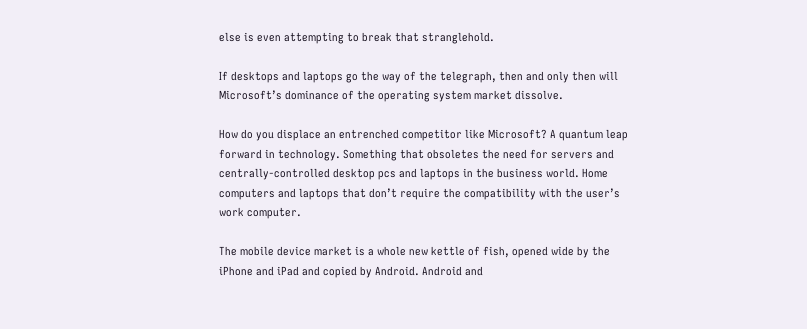else is even attempting to break that stranglehold.

If desktops and laptops go the way of the telegraph, then and only then will Microsoft’s dominance of the operating system market dissolve.

How do you displace an entrenched competitor like Microsoft? A quantum leap forward in technology. Something that obsoletes the need for servers and centrally-controlled desktop pcs and laptops in the business world. Home computers and laptops that don’t require the compatibility with the user’s work computer.

The mobile device market is a whole new kettle of fish, opened wide by the iPhone and iPad and copied by Android. Android and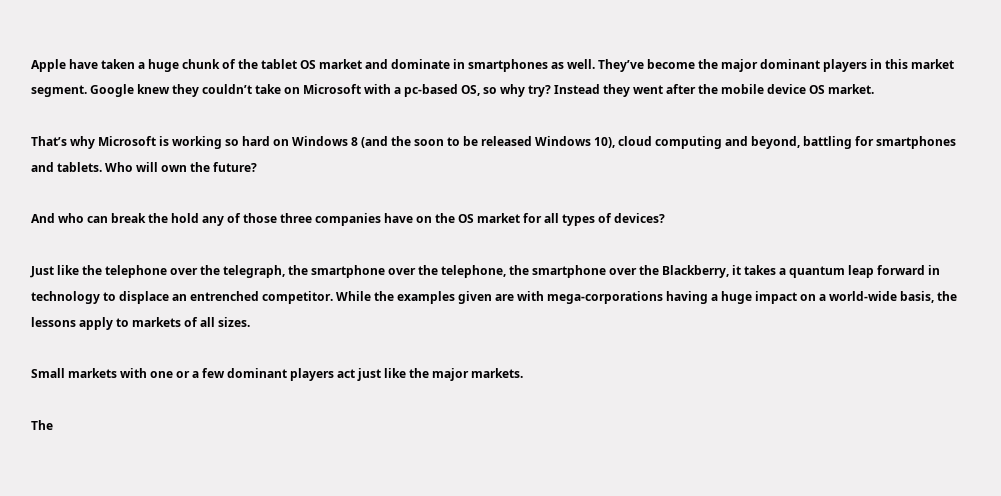Apple have taken a huge chunk of the tablet OS market and dominate in smartphones as well. They’ve become the major dominant players in this market segment. Google knew they couldn’t take on Microsoft with a pc-based OS, so why try? Instead they went after the mobile device OS market.

That’s why Microsoft is working so hard on Windows 8 (and the soon to be released Windows 10), cloud computing and beyond, battling for smartphones and tablets. Who will own the future?

And who can break the hold any of those three companies have on the OS market for all types of devices?

Just like the telephone over the telegraph, the smartphone over the telephone, the smartphone over the Blackberry, it takes a quantum leap forward in technology to displace an entrenched competitor. While the examples given are with mega-corporations having a huge impact on a world-wide basis, the lessons apply to markets of all sizes.

Small markets with one or a few dominant players act just like the major markets.

The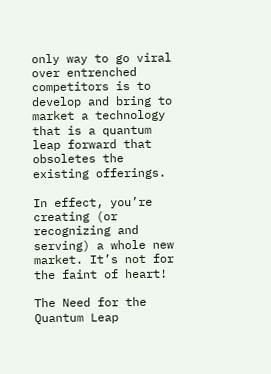only way to go viral over entrenched competitors is to develop and bring to market a technology that is a quantum leap forward that obsoletes the existing offerings.

In effect, you’re creating (or recognizing and serving) a whole new market. It’s not for the faint of heart!

The Need for the Quantum Leap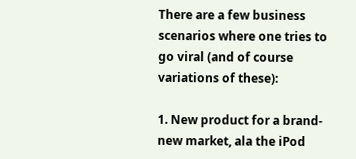There are a few business scenarios where one tries to go viral (and of course variations of these):

1. New product for a brand-new market, ala the iPod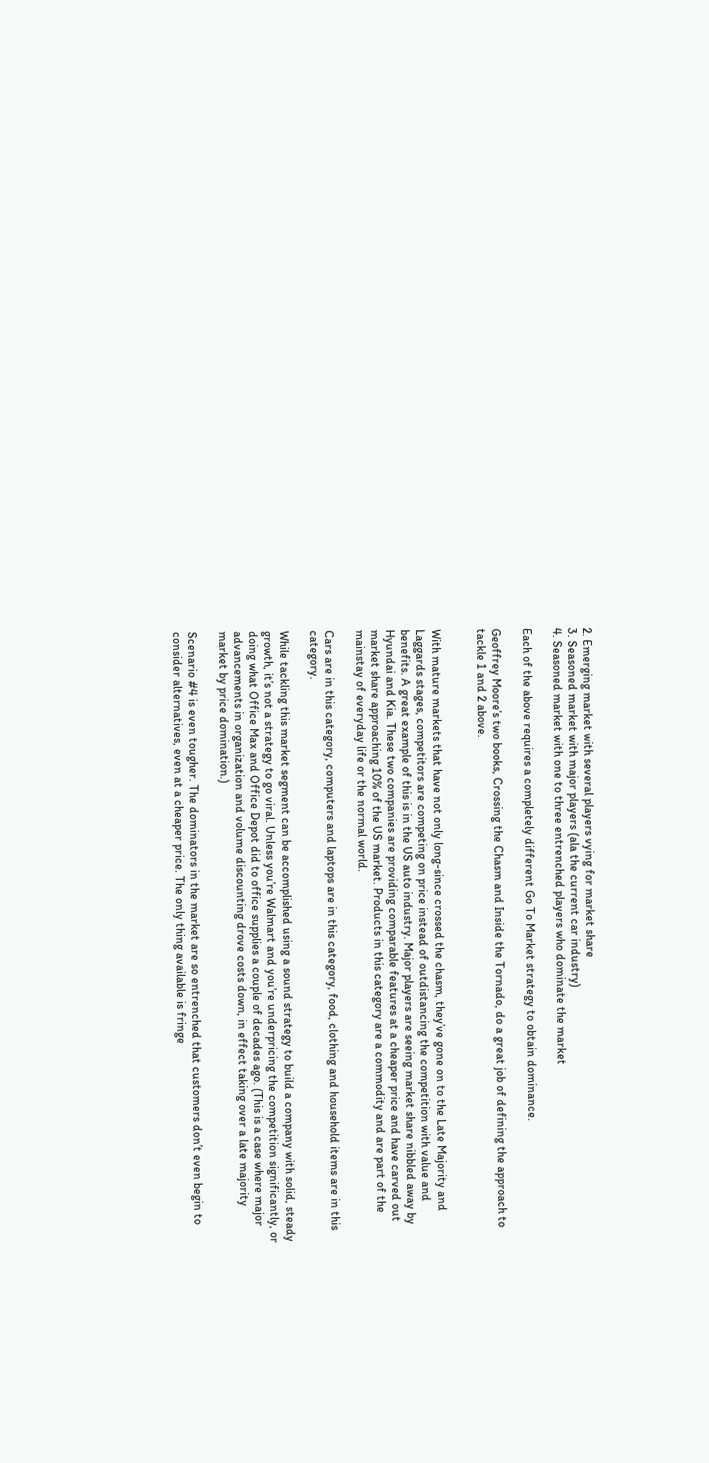2. Emerging market with several players vying for market share
3. Seasoned market with major players (ala the current car industry)
4. Seasoned market with one to three entrenched players who dominate the market

Each of the above requires a completely different Go To Market strategy to obtain dominance.

Geoffrey Moore’s two books, Crossing the Chasm and Inside the Tornado, do a great job of defining the approach to tackle 1 and 2 above.


With mature markets that have not only long-since crossed the chasm, they’ve gone on to the Late Majority and Laggards stages, competitors are competing on price instead of outdistancing the competition with value and benefits. A great example of this is in the US auto industry. Major players are seeing market share nibbled away by Hyundai and Kia. These two companies are providing comparable features at a cheaper price and have carved out market share approaching 10% of the US market. Products in this category are a commodity and are part of the mainstay of everyday life or the normal world.

Cars are in this category, computers and laptops are in this category, food, clothing and household items are in this category.

While tackling this market segment can be accomplished using a sound strategy to build a company with solid, steady growth, it’s not a strategy to go viral. Unless you’re Walmart and you’re underpricing the competition significantly, or doing what Office Max and Office Depot did to office supplies a couple of decades ago. (This is a case where major advancements in organization and volume discounting drove costs down, in effect taking over a late majority market by price domination.)

Scenario #4 is even tougher. The dominators in the market are so entrenched that customers don’t even begin to consider alternatives, even at a cheaper price. The only thing available is fringe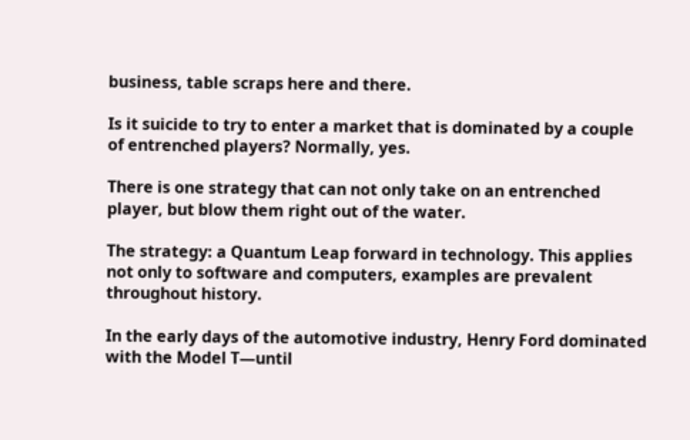business, table scraps here and there.

Is it suicide to try to enter a market that is dominated by a couple of entrenched players? Normally, yes.

There is one strategy that can not only take on an entrenched player, but blow them right out of the water.

The strategy: a Quantum Leap forward in technology. This applies not only to software and computers, examples are prevalent throughout history.

In the early days of the automotive industry, Henry Ford dominated with the Model T—until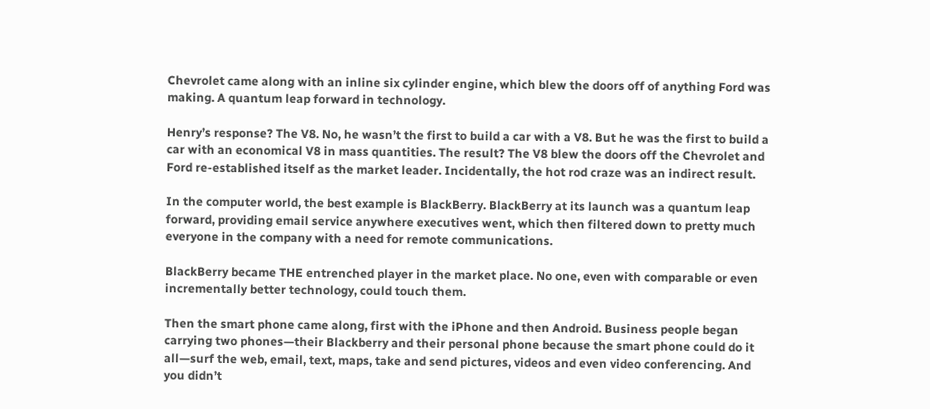Chevrolet came along with an inline six cylinder engine, which blew the doors off of anything Ford was making. A quantum leap forward in technology.

Henry’s response? The V8. No, he wasn’t the first to build a car with a V8. But he was the first to build a car with an economical V8 in mass quantities. The result? The V8 blew the doors off the Chevrolet and Ford re-established itself as the market leader. Incidentally, the hot rod craze was an indirect result.

In the computer world, the best example is BlackBerry. BlackBerry at its launch was a quantum leap forward, providing email service anywhere executives went, which then filtered down to pretty much everyone in the company with a need for remote communications.

BlackBerry became THE entrenched player in the market place. No one, even with comparable or even incrementally better technology, could touch them.

Then the smart phone came along, first with the iPhone and then Android. Business people began carrying two phones—their Blackberry and their personal phone because the smart phone could do it all—surf the web, email, text, maps, take and send pictures, videos and even video conferencing. And you didn’t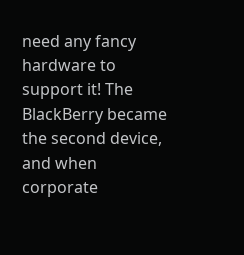need any fancy hardware to support it! The BlackBerry became the second device, and when corporate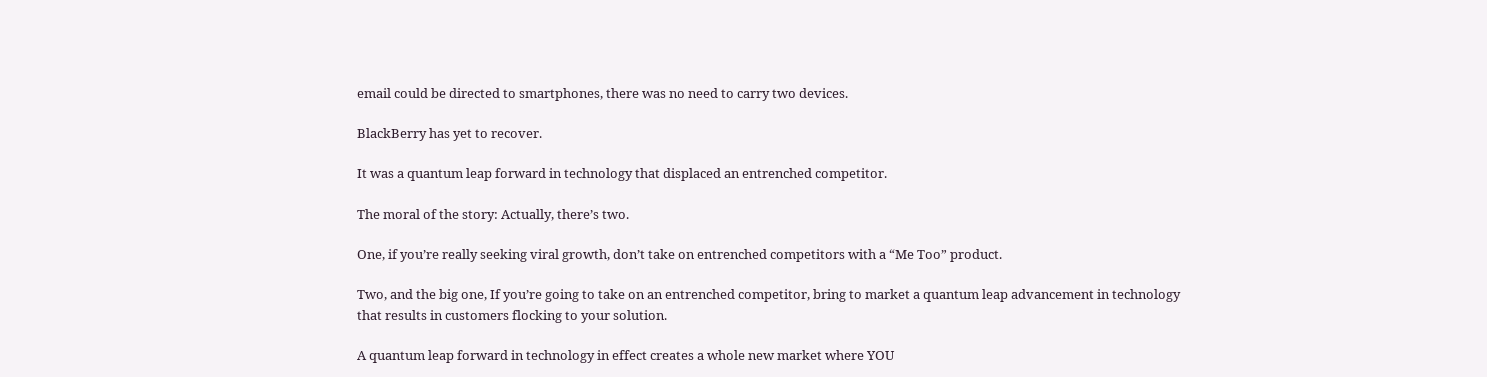email could be directed to smartphones, there was no need to carry two devices.

BlackBerry has yet to recover.

It was a quantum leap forward in technology that displaced an entrenched competitor.

The moral of the story: Actually, there’s two.

One, if you’re really seeking viral growth, don’t take on entrenched competitors with a “Me Too” product.

Two, and the big one, If you’re going to take on an entrenched competitor, bring to market a quantum leap advancement in technology that results in customers flocking to your solution.

A quantum leap forward in technology in effect creates a whole new market where YOU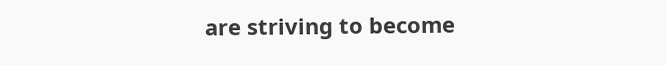are striving to become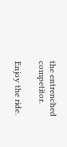the entrenched competitor.

Enjoy the ride.